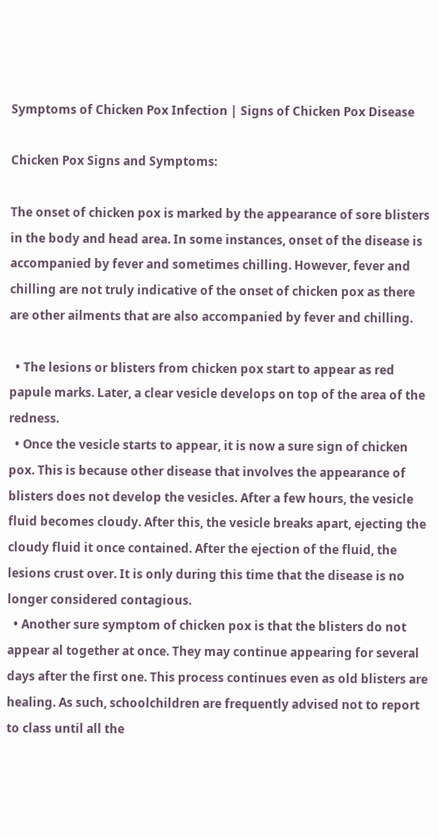Symptoms of Chicken Pox Infection | Signs of Chicken Pox Disease

Chicken Pox Signs and Symptoms:

The onset of chicken pox is marked by the appearance of sore blisters in the body and head area. In some instances, onset of the disease is accompanied by fever and sometimes chilling. However, fever and chilling are not truly indicative of the onset of chicken pox as there are other ailments that are also accompanied by fever and chilling.

  • The lesions or blisters from chicken pox start to appear as red papule marks. Later, a clear vesicle develops on top of the area of the redness.
  • Once the vesicle starts to appear, it is now a sure sign of chicken pox. This is because other disease that involves the appearance of blisters does not develop the vesicles. After a few hours, the vesicle fluid becomes cloudy. After this, the vesicle breaks apart, ejecting the cloudy fluid it once contained. After the ejection of the fluid, the lesions crust over. It is only during this time that the disease is no longer considered contagious.
  • Another sure symptom of chicken pox is that the blisters do not appear al together at once. They may continue appearing for several days after the first one. This process continues even as old blisters are healing. As such, schoolchildren are frequently advised not to report to class until all the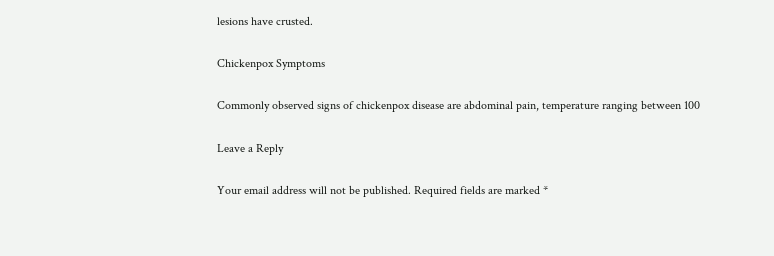lesions have crusted.

Chickenpox Symptoms

Commonly observed signs of chickenpox disease are abdominal pain, temperature ranging between 100

Leave a Reply

Your email address will not be published. Required fields are marked *